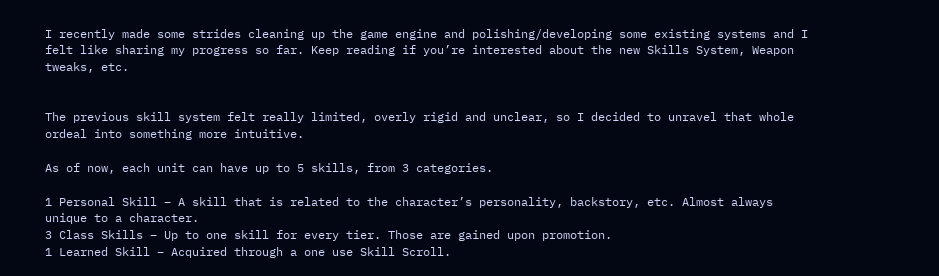I recently made some strides cleaning up the game engine and polishing/developing some existing systems and I felt like sharing my progress so far. Keep reading if you’re interested about the new Skills System, Weapon tweaks, etc.


The previous skill system felt really limited, overly rigid and unclear, so I decided to unravel that whole ordeal into something more intuitive.

As of now, each unit can have up to 5 skills, from 3 categories.

1 Personal Skill – A skill that is related to the character’s personality, backstory, etc. Almost always unique to a character.
3 Class Skills – Up to one skill for every tier. Those are gained upon promotion.
1 Learned Skill – Acquired through a one use Skill Scroll.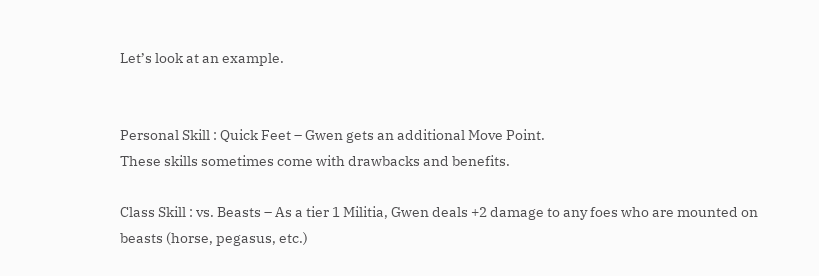Let’s look at an example.


Personal Skill : Quick Feet – Gwen gets an additional Move Point.
These skills sometimes come with drawbacks and benefits.

Class Skill : vs. Beasts – As a tier 1 Militia, Gwen deals +2 damage to any foes who are mounted on beasts (horse, pegasus, etc.)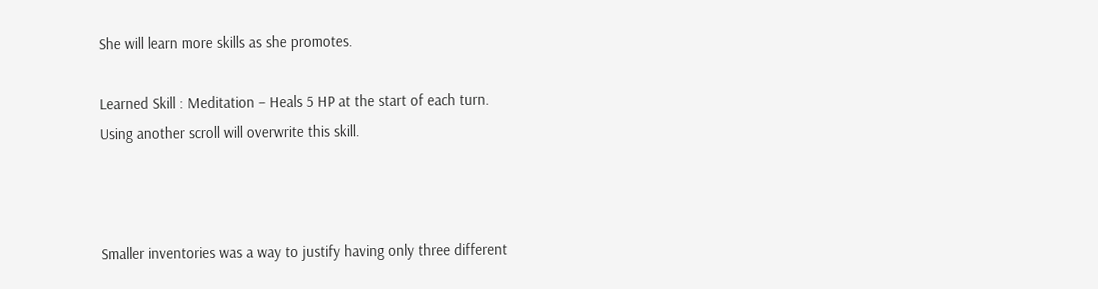She will learn more skills as she promotes.

Learned Skill : Meditation – Heals 5 HP at the start of each turn.
Using another scroll will overwrite this skill.



Smaller inventories was a way to justify having only three different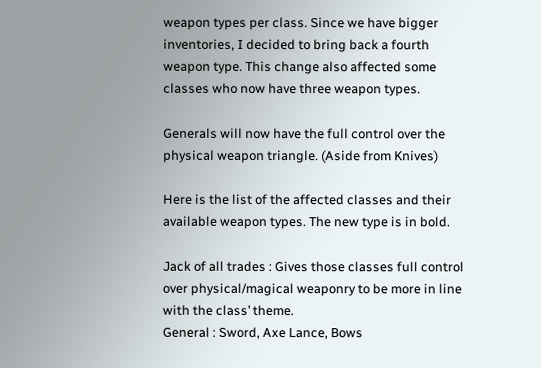weapon types per class. Since we have bigger inventories, I decided to bring back a fourth weapon type. This change also affected some classes who now have three weapon types.

Generals will now have the full control over the physical weapon triangle. (Aside from Knives)

Here is the list of the affected classes and their available weapon types. The new type is in bold.

Jack of all trades : Gives those classes full control over physical/magical weaponry to be more in line with the class’ theme.
General : Sword, Axe Lance, Bows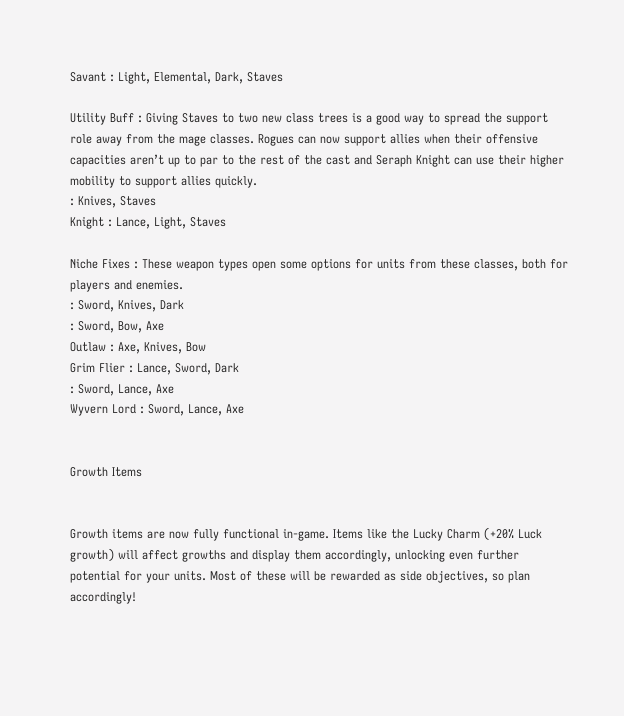Savant : Light, Elemental, Dark, Staves

Utility Buff : Giving Staves to two new class trees is a good way to spread the support role away from the mage classes. Rogues can now support allies when their offensive capacities aren’t up to par to the rest of the cast and Seraph Knight can use their higher mobility to support allies quickly.
: Knives, Staves
Knight : Lance, Light, Staves

Niche Fixes : These weapon types open some options for units from these classes, both for players and enemies.
: Sword, Knives, Dark
: Sword, Bow, Axe
Outlaw : Axe, Knives, Bow
Grim Flier : Lance, Sword, Dark
: Sword, Lance, Axe
Wyvern Lord : Sword, Lance, Axe


Growth Items


Growth items are now fully functional in-game. Items like the Lucky Charm (+20% Luck growth) will affect growths and display them accordingly, unlocking even further potential for your units. Most of these will be rewarded as side objectives, so plan accordingly!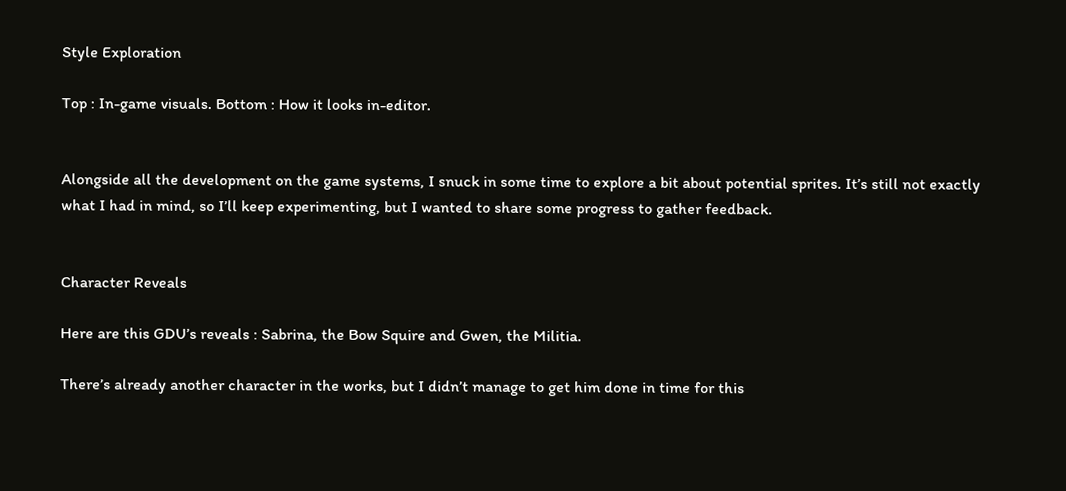Style Exploration

Top : In-game visuals. Bottom : How it looks in-editor.


Alongside all the development on the game systems, I snuck in some time to explore a bit about potential sprites. It’s still not exactly what I had in mind, so I’ll keep experimenting, but I wanted to share some progress to gather feedback.


Character Reveals

Here are this GDU’s reveals : Sabrina, the Bow Squire and Gwen, the Militia.

There’s already another character in the works, but I didn’t manage to get him done in time for this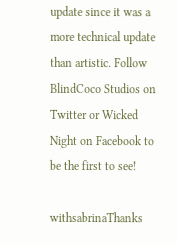update since it was a more technical update than artistic. Follow BlindCoco Studios on Twitter or Wicked Night on Facebook to be the first to see!

withsabrinaThanks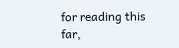for reading this far,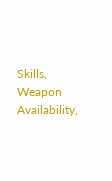Skills, Weapon Availability,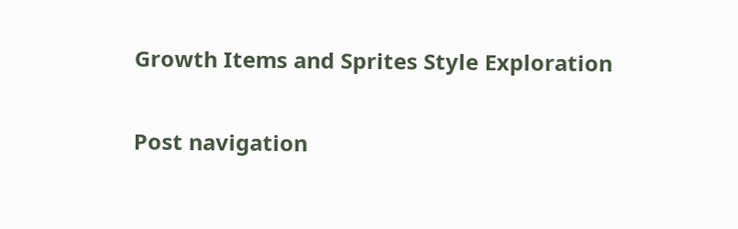Growth Items and Sprites Style Exploration

Post navigation